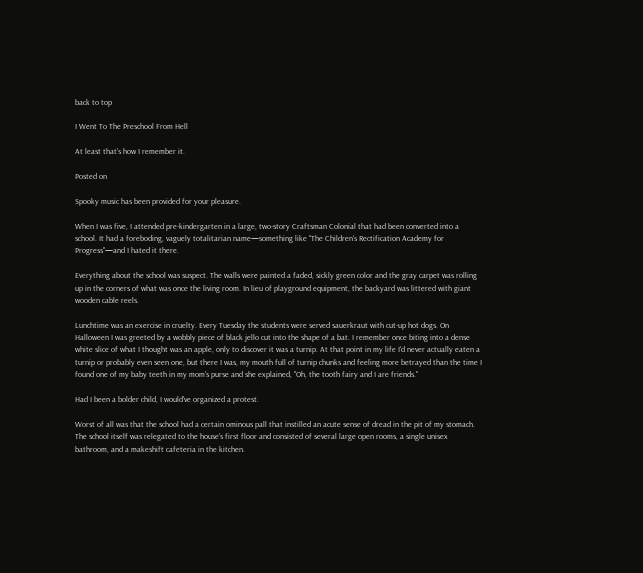back to top

I Went To The Preschool From Hell

At least that's how I remember it.

Posted on

Spooky music has been provided for your pleasure.

When I was five, I attended pre-kindergarten in a large, two-story Craftsman Colonial that had been converted into a school. It had a foreboding, vaguely totalitarian name—something like "The Children's Rectification Academy for Progress"—and I hated it there.

Everything about the school was suspect. The walls were painted a faded, sickly green color and the gray carpet was rolling up in the corners of what was once the living room. In lieu of playground equipment, the backyard was littered with giant wooden cable reels.

Lunchtime was an exercise in cruelty. Every Tuesday the students were served sauerkraut with cut-up hot dogs. On Halloween I was greeted by a wobbly piece of black jello cut into the shape of a bat. I remember once biting into a dense white slice of what I thought was an apple, only to discover it was a turnip. At that point in my life I'd never actually eaten a turnip or probably even seen one, but there I was, my mouth full of turnip chunks and feeling more betrayed than the time I found one of my baby teeth in my mom's purse and she explained, "Oh, the tooth fairy and I are friends."

Had I been a bolder child, I would've organized a protest.

Worst of all was that the school had a certain ominous pall that instilled an acute sense of dread in the pit of my stomach. The school itself was relegated to the house's first floor and consisted of several large open rooms, a single unisex bathroom, and a makeshift cafeteria in the kitchen.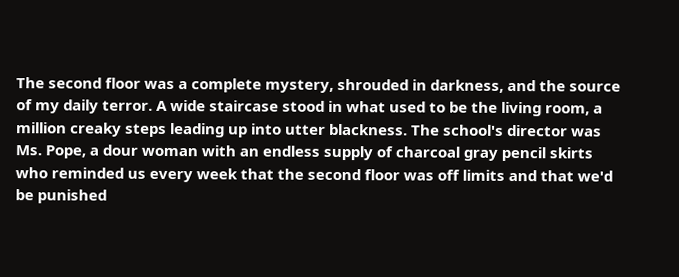The second floor was a complete mystery, shrouded in darkness, and the source of my daily terror. A wide staircase stood in what used to be the living room, a million creaky steps leading up into utter blackness. The school's director was Ms. Pope, a dour woman with an endless supply of charcoal gray pencil skirts who reminded us every week that the second floor was off limits and that we'd be punished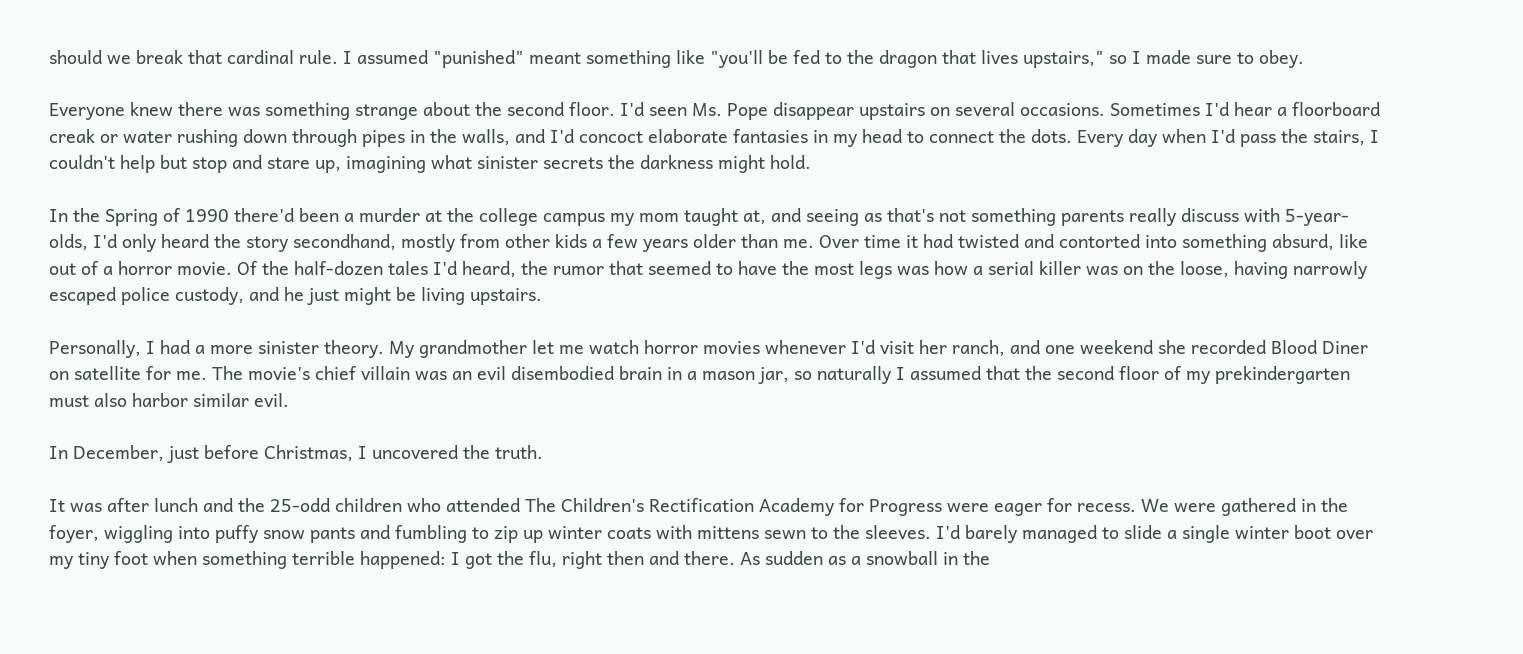should we break that cardinal rule. I assumed "punished" meant something like "you'll be fed to the dragon that lives upstairs," so I made sure to obey.

Everyone knew there was something strange about the second floor. I'd seen Ms. Pope disappear upstairs on several occasions. Sometimes I'd hear a floorboard creak or water rushing down through pipes in the walls, and I'd concoct elaborate fantasies in my head to connect the dots. Every day when I'd pass the stairs, I couldn't help but stop and stare up, imagining what sinister secrets the darkness might hold.

In the Spring of 1990 there'd been a murder at the college campus my mom taught at, and seeing as that's not something parents really discuss with 5-year-olds, I'd only heard the story secondhand, mostly from other kids a few years older than me. Over time it had twisted and contorted into something absurd, like out of a horror movie. Of the half-dozen tales I'd heard, the rumor that seemed to have the most legs was how a serial killer was on the loose, having narrowly escaped police custody, and he just might be living upstairs.

Personally, I had a more sinister theory. My grandmother let me watch horror movies whenever I'd visit her ranch, and one weekend she recorded Blood Diner on satellite for me. The movie's chief villain was an evil disembodied brain in a mason jar, so naturally I assumed that the second floor of my prekindergarten must also harbor similar evil.

In December, just before Christmas, I uncovered the truth.

It was after lunch and the 25-odd children who attended The Children's Rectification Academy for Progress were eager for recess. We were gathered in the foyer, wiggling into puffy snow pants and fumbling to zip up winter coats with mittens sewn to the sleeves. I'd barely managed to slide a single winter boot over my tiny foot when something terrible happened: I got the flu, right then and there. As sudden as a snowball in the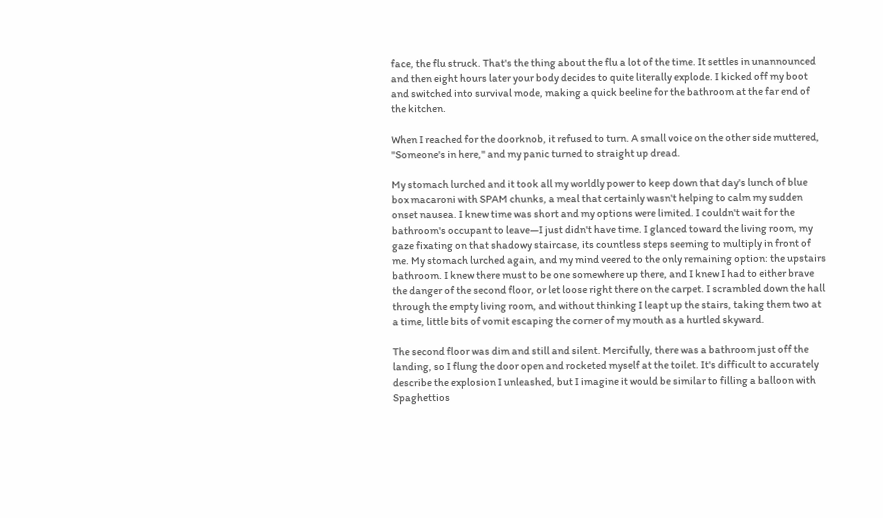face, the flu struck. That's the thing about the flu a lot of the time. It settles in unannounced and then eight hours later your body decides to quite literally explode. I kicked off my boot and switched into survival mode, making a quick beeline for the bathroom at the far end of the kitchen.

When I reached for the doorknob, it refused to turn. A small voice on the other side muttered, "Someone's in here," and my panic turned to straight up dread.

My stomach lurched and it took all my worldly power to keep down that day's lunch of blue box macaroni with SPAM chunks, a meal that certainly wasn't helping to calm my sudden onset nausea. I knew time was short and my options were limited. I couldn't wait for the bathroom's occupant to leave—I just didn't have time. I glanced toward the living room, my gaze fixating on that shadowy staircase, its countless steps seeming to multiply in front of me. My stomach lurched again, and my mind veered to the only remaining option: the upstairs bathroom. I knew there must to be one somewhere up there, and I knew I had to either brave the danger of the second floor, or let loose right there on the carpet. I scrambled down the hall through the empty living room, and without thinking I leapt up the stairs, taking them two at a time, little bits of vomit escaping the corner of my mouth as a hurtled skyward.

The second floor was dim and still and silent. Mercifully, there was a bathroom just off the landing, so I flung the door open and rocketed myself at the toilet. It's difficult to accurately describe the explosion I unleashed, but I imagine it would be similar to filling a balloon with Spaghettios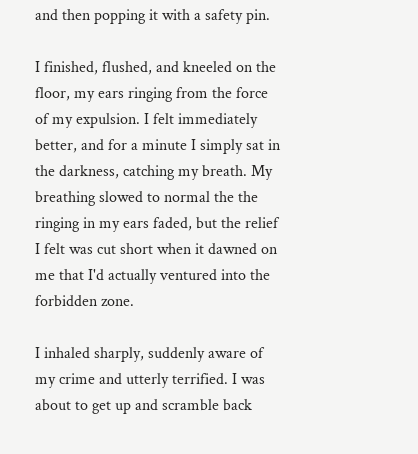and then popping it with a safety pin.

I finished, flushed, and kneeled on the floor, my ears ringing from the force of my expulsion. I felt immediately better, and for a minute I simply sat in the darkness, catching my breath. My breathing slowed to normal the the ringing in my ears faded, but the relief I felt was cut short when it dawned on me that I'd actually ventured into the forbidden zone.

I inhaled sharply, suddenly aware of my crime and utterly terrified. I was about to get up and scramble back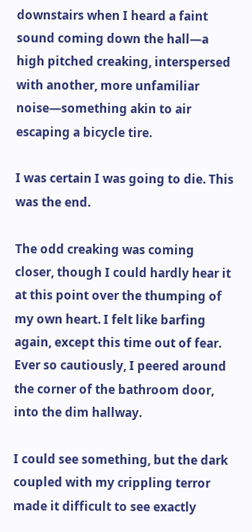downstairs when I heard a faint sound coming down the hall—a high pitched creaking, interspersed with another, more unfamiliar noise—something akin to air escaping a bicycle tire.

I was certain I was going to die. This was the end.

The odd creaking was coming closer, though I could hardly hear it at this point over the thumping of my own heart. I felt like barfing again, except this time out of fear. Ever so cautiously, I peered around the corner of the bathroom door, into the dim hallway.

I could see something, but the dark coupled with my crippling terror made it difficult to see exactly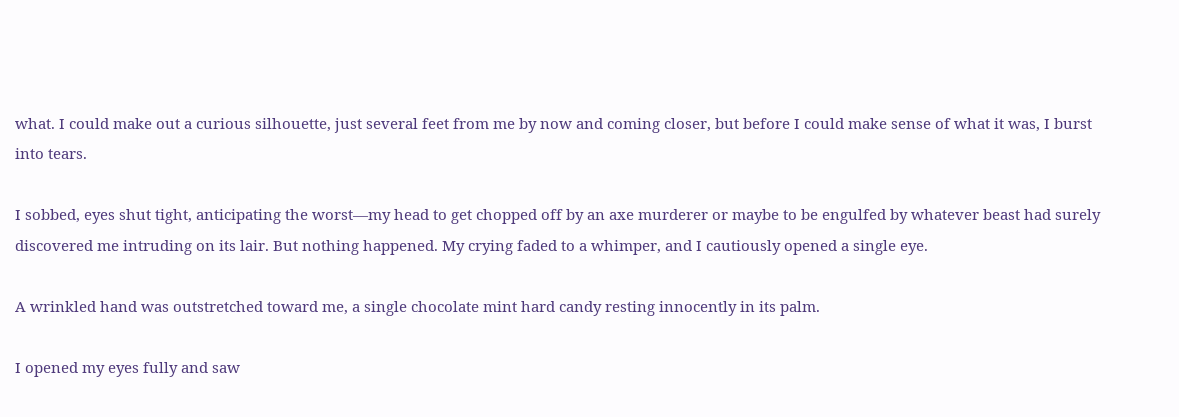what. I could make out a curious silhouette, just several feet from me by now and coming closer, but before I could make sense of what it was, I burst into tears.

I sobbed, eyes shut tight, anticipating the worst—my head to get chopped off by an axe murderer or maybe to be engulfed by whatever beast had surely discovered me intruding on its lair. But nothing happened. My crying faded to a whimper, and I cautiously opened a single eye.

A wrinkled hand was outstretched toward me, a single chocolate mint hard candy resting innocently in its palm.

I opened my eyes fully and saw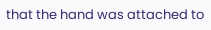that the hand was attached to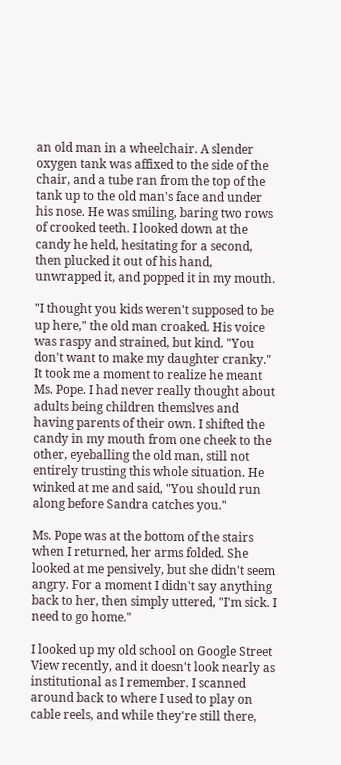an old man in a wheelchair. A slender oxygen tank was affixed to the side of the chair, and a tube ran from the top of the tank up to the old man's face and under his nose. He was smiling, baring two rows of crooked teeth. I looked down at the candy he held, hesitating for a second, then plucked it out of his hand, unwrapped it, and popped it in my mouth.

"I thought you kids weren't supposed to be up here," the old man croaked. His voice was raspy and strained, but kind. "You don't want to make my daughter cranky." It took me a moment to realize he meant Ms. Pope. I had never really thought about adults being children themslves and having parents of their own. I shifted the candy in my mouth from one cheek to the other, eyeballing the old man, still not entirely trusting this whole situation. He winked at me and said, "You should run along before Sandra catches you."

Ms. Pope was at the bottom of the stairs when I returned, her arms folded. She looked at me pensively, but she didn't seem angry. For a moment I didn't say anything back to her, then simply uttered, "I'm sick. I need to go home."

I looked up my old school on Google Street View recently, and it doesn't look nearly as institutional as I remember. I scanned around back to where I used to play on cable reels, and while they're still there,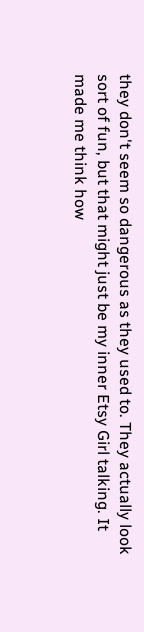they don't seem so dangerous as they used to. They actually look sort of fun, but that might just be my inner Etsy Girl talking. It made me think how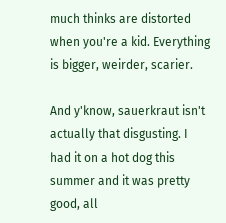much thinks are distorted when you're a kid. Everything is bigger, weirder, scarier.

And y'know, sauerkraut isn't actually that disgusting. I had it on a hot dog this summer and it was pretty good, all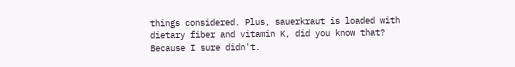things considered. Plus, sauerkraut is loaded with dietary fiber and vitamin K, did you know that? Because I sure didn't.